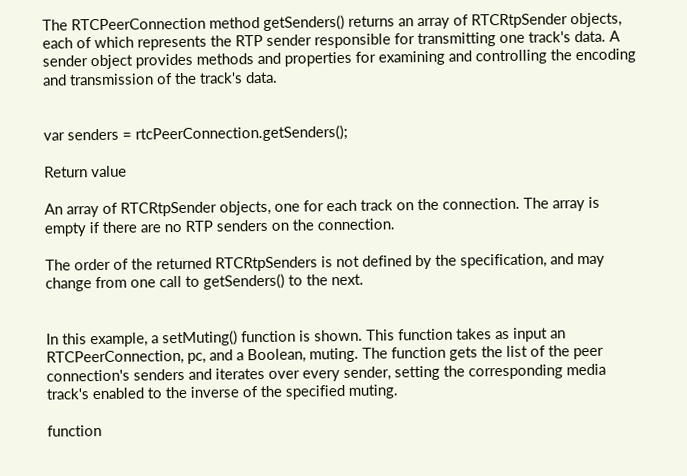The RTCPeerConnection method getSenders() returns an array of RTCRtpSender objects, each of which represents the RTP sender responsible for transmitting one track's data. A sender object provides methods and properties for examining and controlling the encoding and transmission of the track's data.


var senders = rtcPeerConnection.getSenders();

Return value

An array of RTCRtpSender objects, one for each track on the connection. The array is empty if there are no RTP senders on the connection.

The order of the returned RTCRtpSenders is not defined by the specification, and may change from one call to getSenders() to the next.


In this example, a setMuting() function is shown. This function takes as input an RTCPeerConnection, pc, and a Boolean, muting. The function gets the list of the peer connection's senders and iterates over every sender, setting the corresponding media track's enabled to the inverse of the specified muting.

function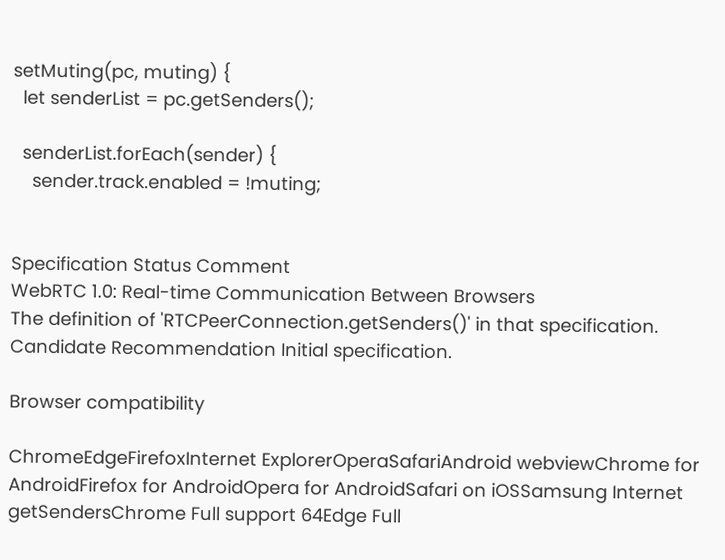setMuting(pc, muting) {
  let senderList = pc.getSenders();

  senderList.forEach(sender) {
    sender.track.enabled = !muting;


Specification Status Comment
WebRTC 1.0: Real-time Communication Between Browsers
The definition of 'RTCPeerConnection.getSenders()' in that specification.
Candidate Recommendation Initial specification.

Browser compatibility

ChromeEdgeFirefoxInternet ExplorerOperaSafariAndroid webviewChrome for AndroidFirefox for AndroidOpera for AndroidSafari on iOSSamsung Internet
getSendersChrome Full support 64Edge Full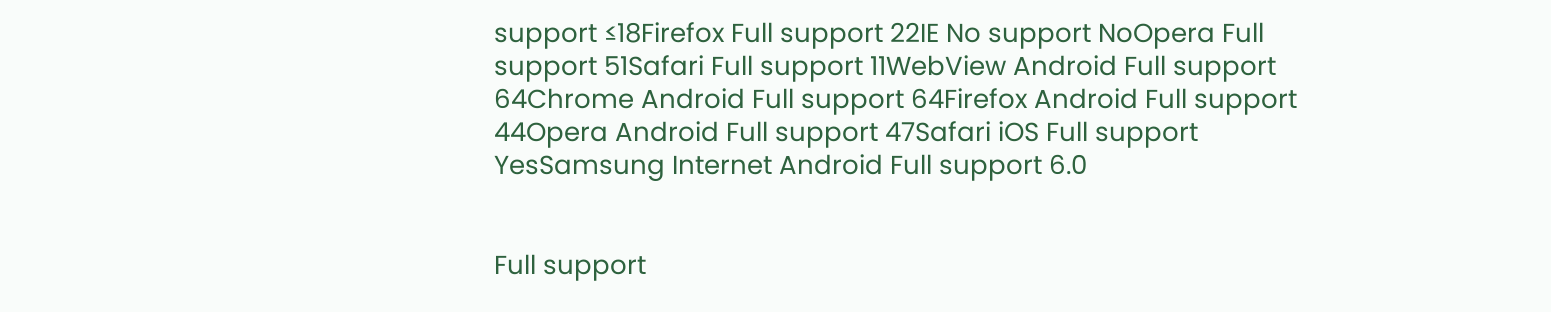support ≤18Firefox Full support 22IE No support NoOpera Full support 51Safari Full support 11WebView Android Full support 64Chrome Android Full support 64Firefox Android Full support 44Opera Android Full support 47Safari iOS Full support YesSamsung Internet Android Full support 6.0


Full support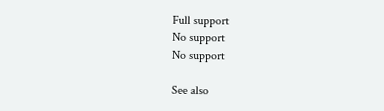Full support
No support
No support

See also